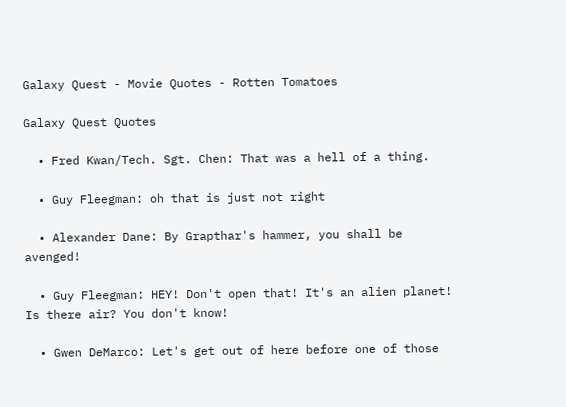Galaxy Quest - Movie Quotes - Rotten Tomatoes

Galaxy Quest Quotes

  • Fred Kwan/Tech. Sgt. Chen: That was a hell of a thing.

  • Guy Fleegman: oh that is just not right

  • Alexander Dane: By Grapthar's hammer, you shall be avenged!

  • Guy Fleegman: HEY! Don't open that! It's an alien planet! Is there air? You don't know!

  • Gwen DeMarco: Let's get out of here before one of those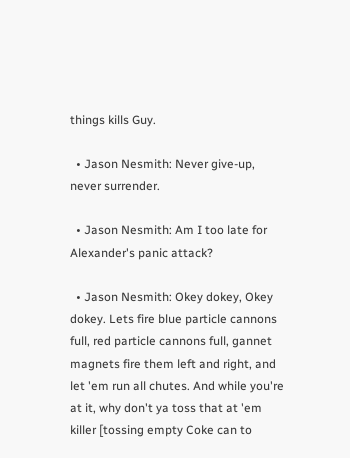things kills Guy.

  • Jason Nesmith: Never give-up, never surrender.

  • Jason Nesmith: Am I too late for Alexander's panic attack?

  • Jason Nesmith: Okey dokey, Okey dokey. Lets fire blue particle cannons full, red particle cannons full, gannet magnets fire them left and right, and let 'em run all chutes. And while you're at it, why don't ya toss that at 'em killer [tossing empty Coke can to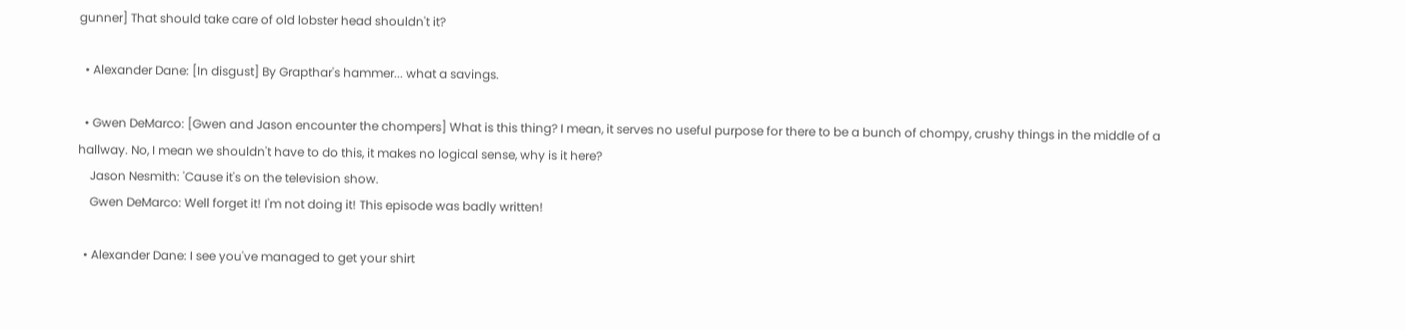gunner] That should take care of old lobster head shouldn't it?

  • Alexander Dane: [In disgust] By Grapthar's hammer... what a savings.

  • Gwen DeMarco: [Gwen and Jason encounter the chompers] What is this thing? I mean, it serves no useful purpose for there to be a bunch of chompy, crushy things in the middle of a hallway. No, I mean we shouldn't have to do this, it makes no logical sense, why is it here?
    Jason Nesmith: 'Cause it's on the television show.
    Gwen DeMarco: Well forget it! I'm not doing it! This episode was badly written!

  • Alexander Dane: I see you've managed to get your shirt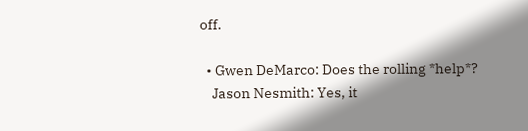off.

  • Gwen DeMarco: Does the rolling *help*?
    Jason Nesmith: Yes, it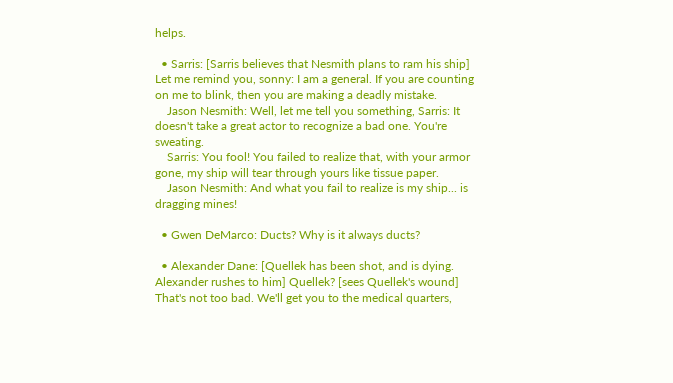helps.

  • Sarris: [Sarris believes that Nesmith plans to ram his ship] Let me remind you, sonny: I am a general. If you are counting on me to blink, then you are making a deadly mistake.
    Jason Nesmith: Well, let me tell you something, Sarris: It doesn't take a great actor to recognize a bad one. You're sweating.
    Sarris: You fool! You failed to realize that, with your armor gone, my ship will tear through yours like tissue paper.
    Jason Nesmith: And what you fail to realize is my ship... is dragging mines!

  • Gwen DeMarco: Ducts? Why is it always ducts?

  • Alexander Dane: [Quellek has been shot, and is dying. Alexander rushes to him] Quellek? [sees Quellek's wound] That's not too bad. We'll get you to the medical quarters,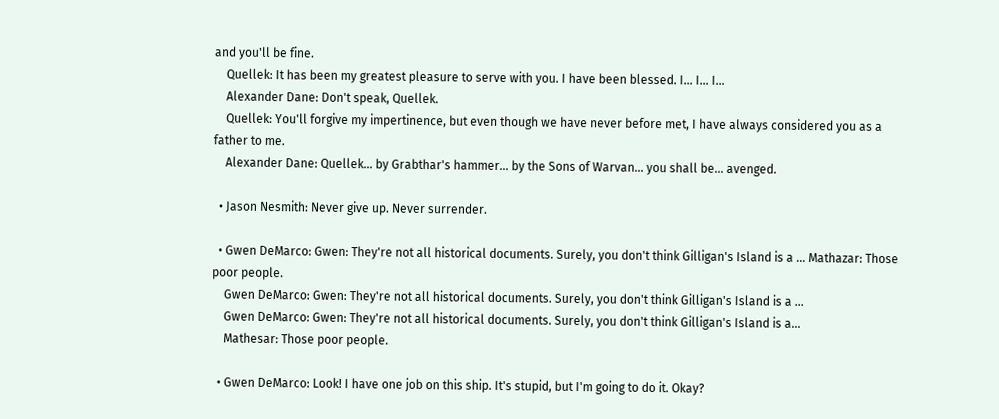and you'll be fine.
    Quellek: It has been my greatest pleasure to serve with you. I have been blessed. I... I... I...
    Alexander Dane: Don't speak, Quellek.
    Quellek: You'll forgive my impertinence, but even though we have never before met, I have always considered you as a father to me.
    Alexander Dane: Quellek... by Grabthar's hammer... by the Sons of Warvan... you shall be... avenged.

  • Jason Nesmith: Never give up. Never surrender.

  • Gwen DeMarco: Gwen: They're not all historical documents. Surely, you don't think Gilligan's Island is a ... Mathazar: Those poor people.
    Gwen DeMarco: Gwen: They're not all historical documents. Surely, you don't think Gilligan's Island is a ...
    Gwen DeMarco: Gwen: They're not all historical documents. Surely, you don't think Gilligan's Island is a...
    Mathesar: Those poor people.

  • Gwen DeMarco: Look! I have one job on this ship. It's stupid, but I'm going to do it. Okay?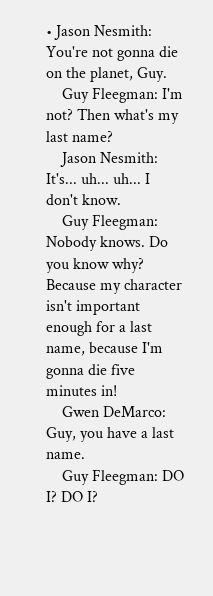• Jason Nesmith: You're not gonna die on the planet, Guy.
    Guy Fleegman: I'm not? Then what's my last name?
    Jason Nesmith: It's... uh... uh... I don't know.
    Guy Fleegman: Nobody knows. Do you know why? Because my character isn't important enough for a last name, because I'm gonna die five minutes in!
    Gwen DeMarco: Guy, you have a last name.
    Guy Fleegman: DO I? DO I?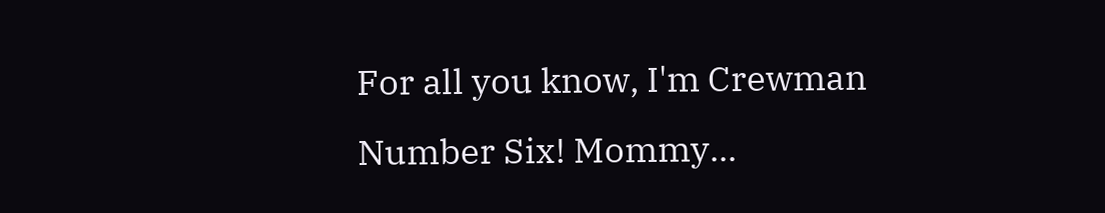For all you know, I'm Crewman Number Six! Mommy...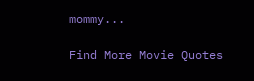mommy...

Find More Movie Quotes